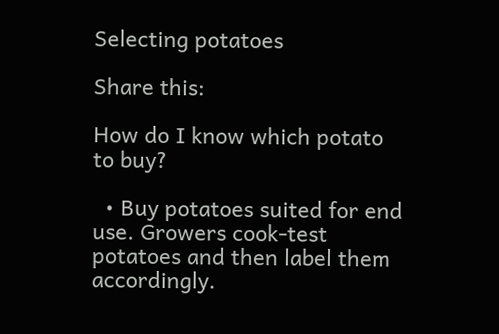Selecting potatoes

Share this:

How do I know which potato to buy?

  • Buy potatoes suited for end use. Growers cook-test potatoes and then label them accordingly.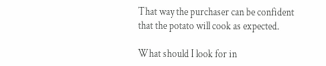That way the purchaser can be confident that the potato will cook as expected.

What should I look for in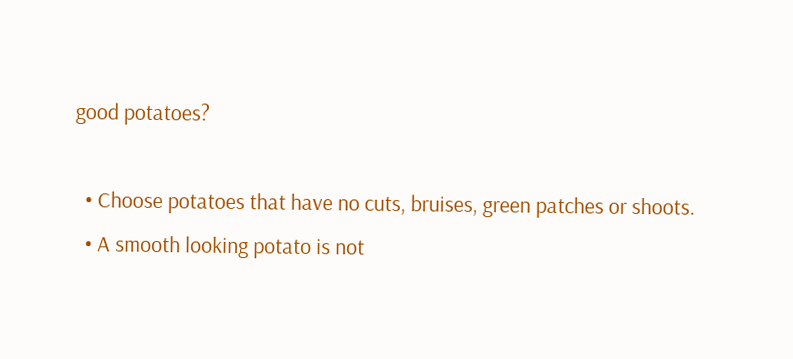good potatoes?

  • Choose potatoes that have no cuts, bruises, green patches or shoots.
  • A smooth looking potato is not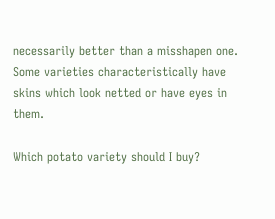necessarily better than a misshapen one.  Some varieties characteristically have skins which look netted or have eyes in them.

Which potato variety should I buy?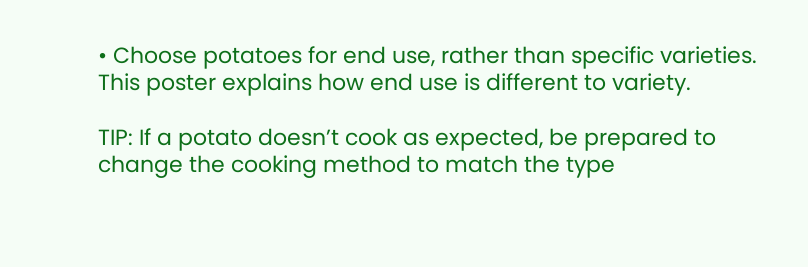• Choose potatoes for end use, rather than specific varieties. This poster explains how end use is different to variety.

TIP: If a potato doesn’t cook as expected, be prepared to change the cooking method to match the type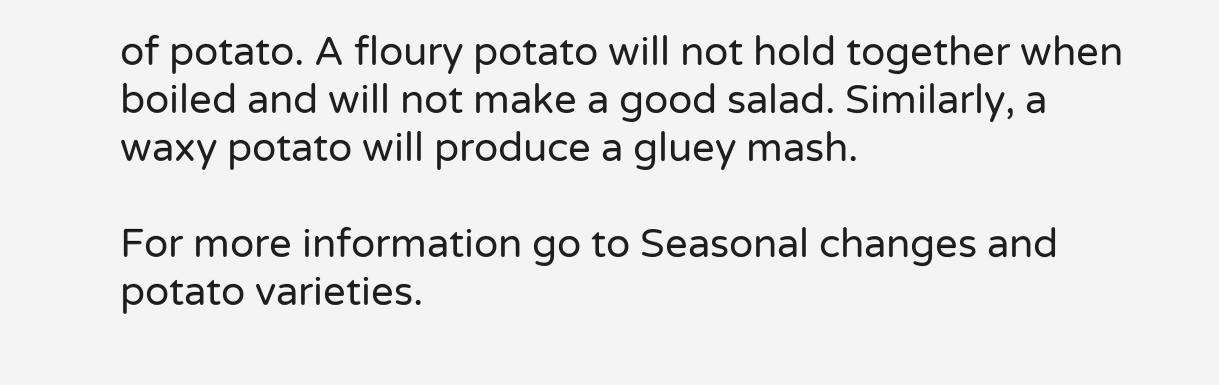of potato. A floury potato will not hold together when boiled and will not make a good salad. Similarly, a waxy potato will produce a gluey mash.

For more information go to Seasonal changes and potato varieties.